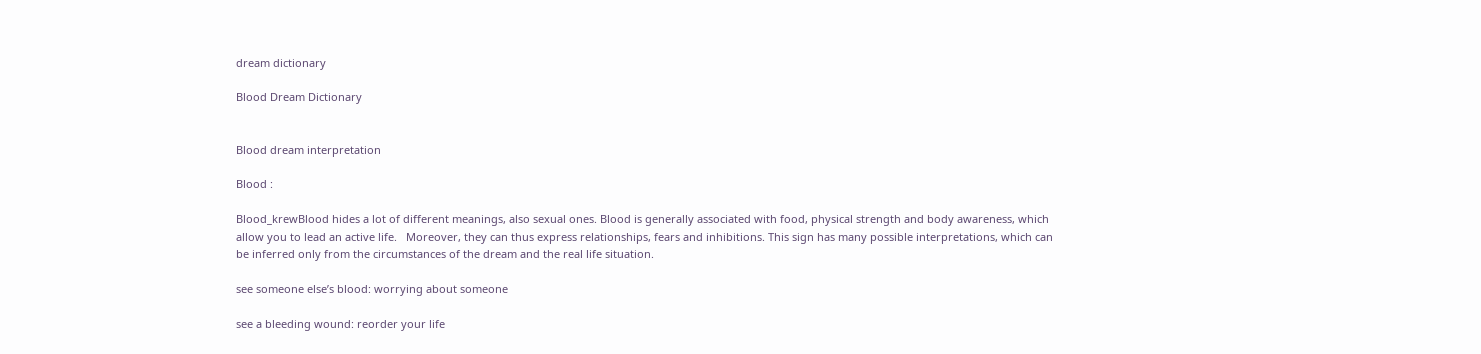dream dictionary

Blood Dream Dictionary


Blood dream interpretation

Blood :

Blood_krewBlood hides a lot of different meanings, also sexual ones. Blood is generally associated with food, physical strength and body awareness, which allow you to lead an active life.   Moreover, they can thus express relationships, fears and inhibitions. This sign has many possible interpretations, which can be inferred only from the circumstances of the dream and the real life situation.

see someone else’s blood: worrying about someone

see a bleeding wound: reorder your life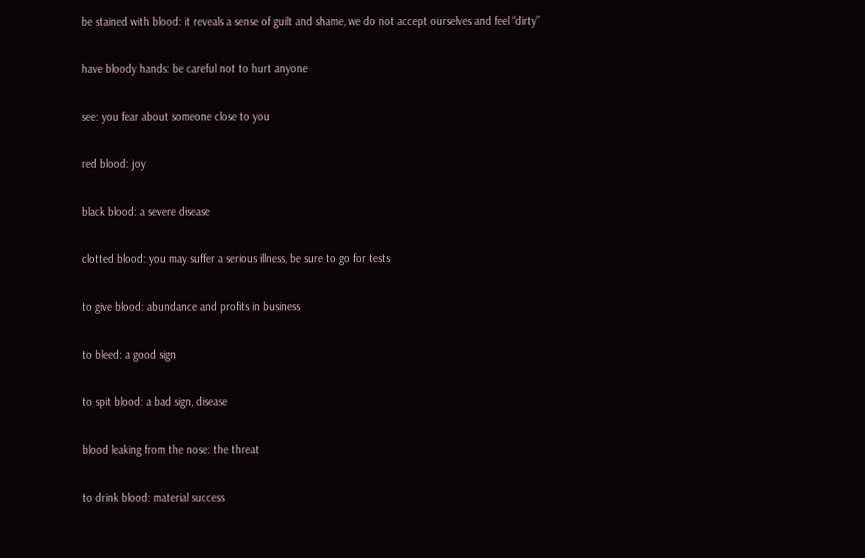be stained with blood: it reveals a sense of guilt and shame, we do not accept ourselves and feel “dirty”

have bloody hands: be careful not to hurt anyone

see: you fear about someone close to you

red blood: joy

black blood: a severe disease

clotted blood: you may suffer a serious illness, be sure to go for tests

to give blood: abundance and profits in business

to bleed: a good sign

to spit blood: a bad sign, disease

blood leaking from the nose: the threat

to drink blood: material success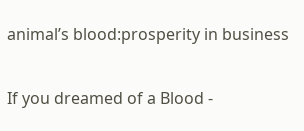animal’s blood:prosperity in business

If you dreamed of a Blood -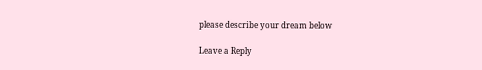please describe your dream below

Leave a Reply